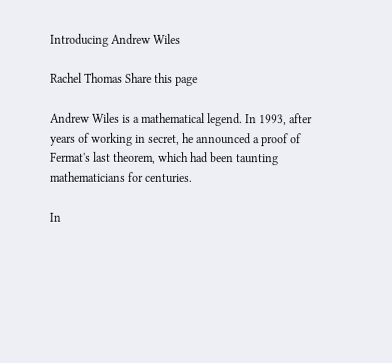Introducing Andrew Wiles

Rachel Thomas Share this page

Andrew Wiles is a mathematical legend. In 1993, after years of working in secret, he announced a proof of Fermat's last theorem, which had been taunting mathematicians for centuries.

In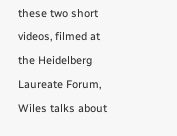these two short videos, filmed at the Heidelberg Laureate Forum, Wiles talks about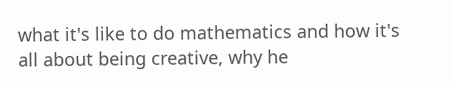what it's like to do mathematics and how it's all about being creative, why he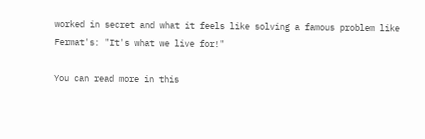worked in secret and what it feels like solving a famous problem like Fermat's: "It's what we live for!"

You can read more in this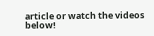article or watch the videos below!